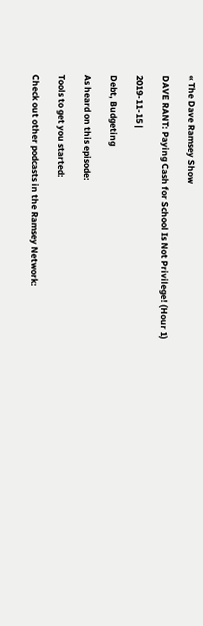« The Dave Ramsey Show

DAVE RANT: Paying Cash for School Is Not Privilege! (Hour 1)

2019-11-15 |

Debt, Budgeting

As heard on this episode:

Tools to get you started:

Check out other podcasts in the Ramsey Network: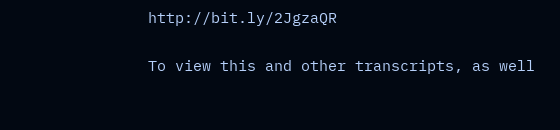http://bit.ly/2JgzaQR

To view this and other transcripts, as well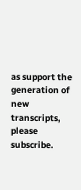as support the generation of new transcripts, please subscribe.